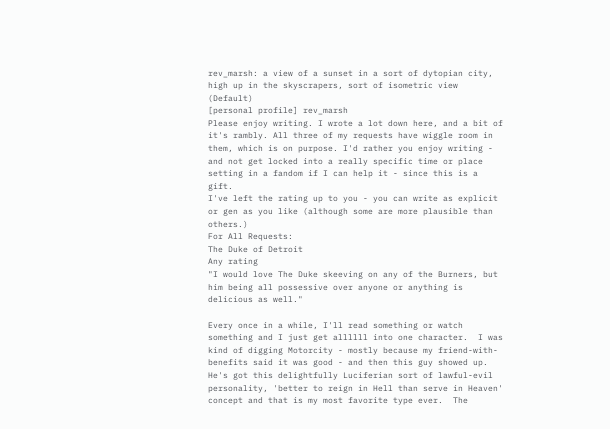rev_marsh: a view of a sunset in a sort of dytopian city, high up in the skyscrapers, sort of isometric view (Default)
[personal profile] rev_marsh
Please enjoy writing. I wrote a lot down here, and a bit of it's rambly. All three of my requests have wiggle room in them, which is on purpose. I'd rather you enjoy writing - and not get locked into a really specific time or place setting in a fandom if I can help it - since this is a gift.
I've left the rating up to you - you can write as explicit or gen as you like (although some are more plausible than others.)
For All Requests:
The Duke of Detroit
Any rating
"I would love The Duke skeeving on any of the Burners, but him being all possessive over anyone or anything is delicious as well."

Every once in a while, I'll read something or watch something and I just get allllll into one character.  I was kind of digging Motorcity - mostly because my friend-with-benefits said it was good - and then this guy showed up.  He's got this delightfully Luciferian sort of lawful-evil personality, 'better to reign in Hell than serve in Heaven' concept and that is my most favorite type ever.  The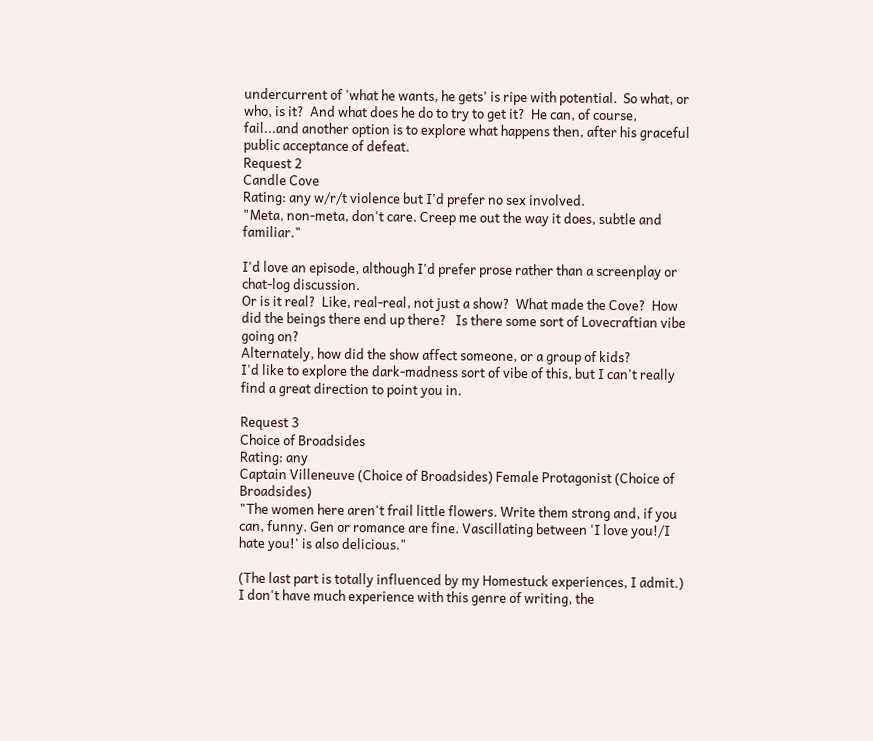undercurrent of 'what he wants, he gets' is ripe with potential.  So what, or who, is it?  And what does he do to try to get it?  He can, of course, fail...and another option is to explore what happens then, after his graceful public acceptance of defeat.
Request 2
Candle Cove
Rating: any w/r/t violence but I'd prefer no sex involved.
"Meta, non-meta, don't care. Creep me out the way it does, subtle and familiar."

I'd love an episode, although I'd prefer prose rather than a screenplay or chat-log discussion.
Or is it real?  Like, real-real, not just a show?  What made the Cove?  How did the beings there end up there?   Is there some sort of Lovecraftian vibe going on?
Alternately, how did the show affect someone, or a group of kids?
I'd like to explore the dark-madness sort of vibe of this, but I can't really find a great direction to point you in.

Request 3
Choice of Broadsides
Rating: any
Captain Villeneuve (Choice of Broadsides) Female Protagonist (Choice of Broadsides)
"The women here aren't frail little flowers. Write them strong and, if you can, funny. Gen or romance are fine. Vascillating between 'I love you!/I hate you!' is also delicious."

(The last part is totally influenced by my Homestuck experiences, I admit.)
I don't have much experience with this genre of writing, the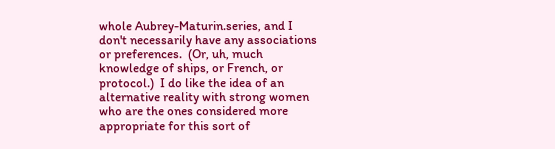whole Aubrey-Maturin.series, and I don't necessarily have any associations or preferences.  (Or, uh, much knowledge of ships, or French, or protocol.)  I do like the idea of an alternative reality with strong women who are the ones considered more appropriate for this sort of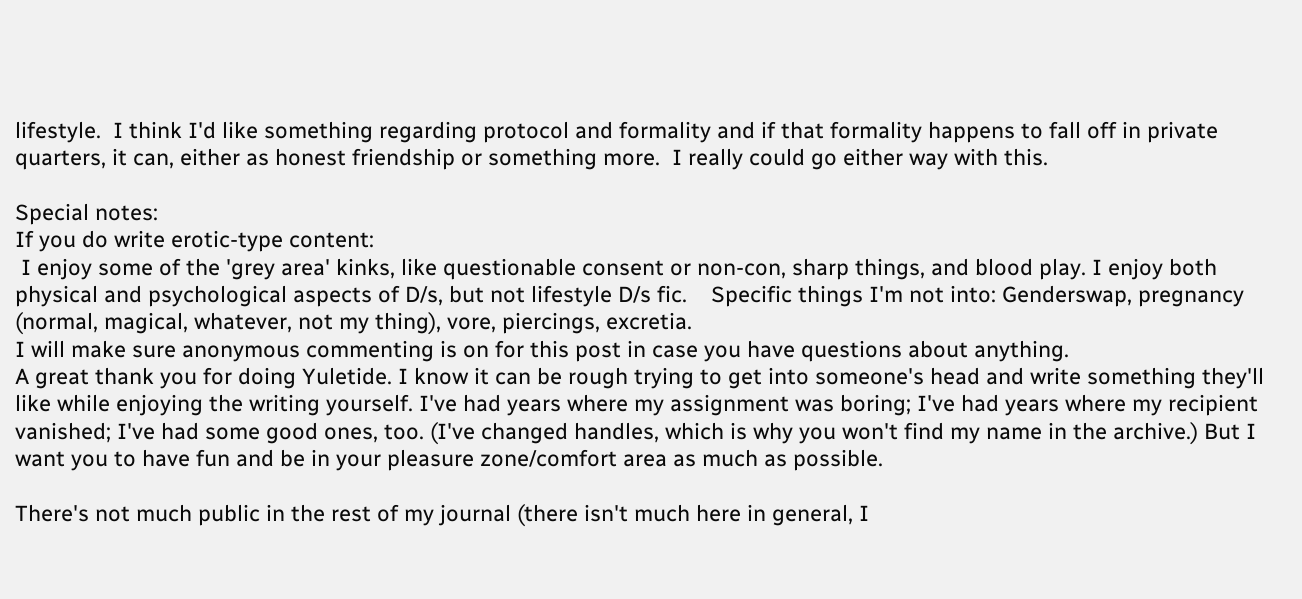lifestyle.  I think I'd like something regarding protocol and formality and if that formality happens to fall off in private quarters, it can, either as honest friendship or something more.  I really could go either way with this.

Special notes:
If you do write erotic-type content:
 I enjoy some of the 'grey area' kinks, like questionable consent or non-con, sharp things, and blood play. I enjoy both physical and psychological aspects of D/s, but not lifestyle D/s fic.    Specific things I'm not into: Genderswap, pregnancy (normal, magical, whatever, not my thing), vore, piercings, excretia.
I will make sure anonymous commenting is on for this post in case you have questions about anything.
A great thank you for doing Yuletide. I know it can be rough trying to get into someone's head and write something they'll like while enjoying the writing yourself. I've had years where my assignment was boring; I've had years where my recipient vanished; I've had some good ones, too. (I've changed handles, which is why you won't find my name in the archive.) But I want you to have fun and be in your pleasure zone/comfort area as much as possible.

There's not much public in the rest of my journal (there isn't much here in general, I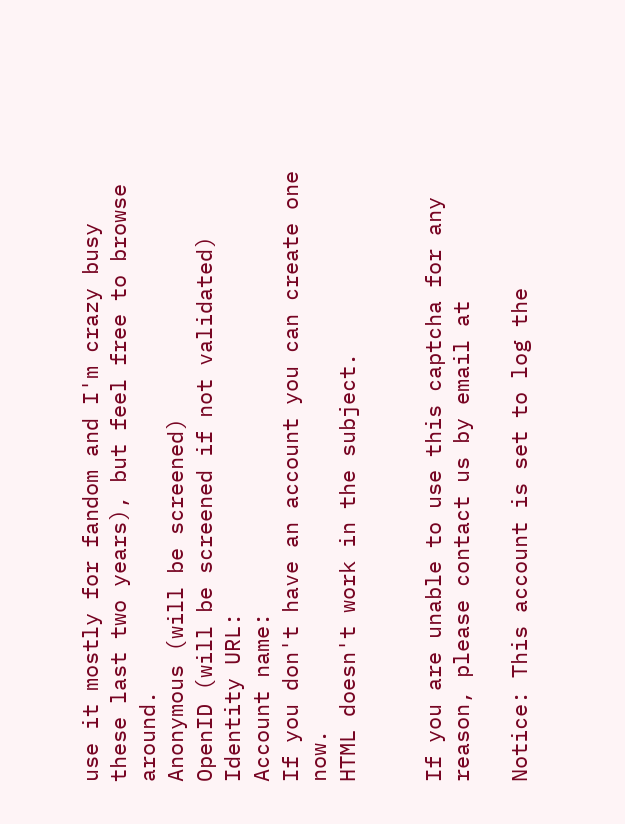use it mostly for fandom and I'm crazy busy these last two years), but feel free to browse around.
Anonymous (will be screened)
OpenID (will be screened if not validated)
Identity URL:
Account name:
If you don't have an account you can create one now.
HTML doesn't work in the subject.


If you are unable to use this captcha for any reason, please contact us by email at

Notice: This account is set to log the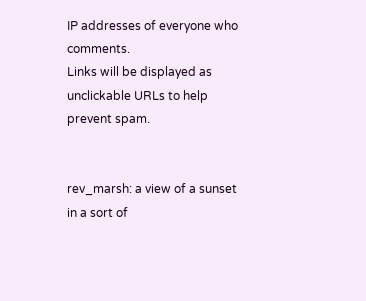IP addresses of everyone who comments.
Links will be displayed as unclickable URLs to help prevent spam.


rev_marsh: a view of a sunset in a sort of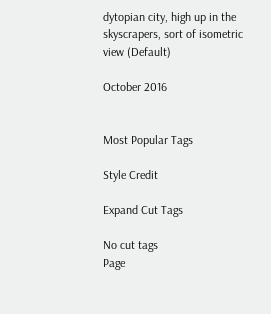dytopian city, high up in the skyscrapers, sort of isometric view (Default)

October 2016


Most Popular Tags

Style Credit

Expand Cut Tags

No cut tags
Page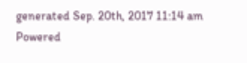generated Sep. 20th, 2017 11:14 am
Powered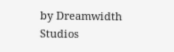by Dreamwidth Studios